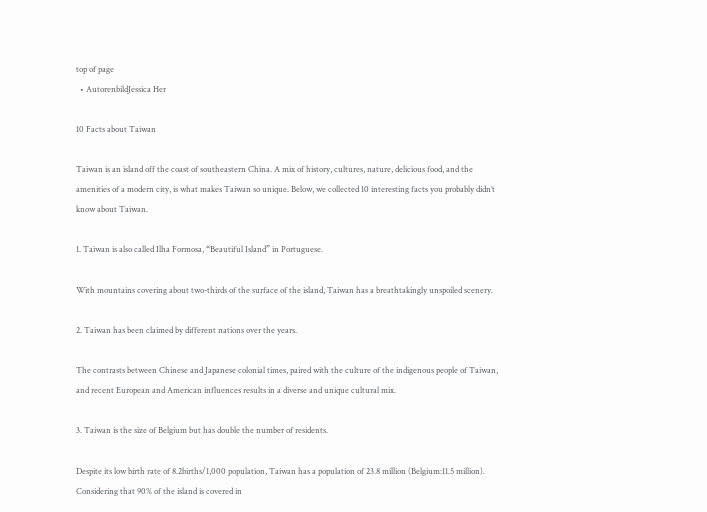top of page
  • AutorenbildJessica Her

10 Facts about Taiwan

Taiwan is an island off the coast of southeastern China. A mix of history, cultures, nature, delicious food, and the amenities of a modern city, is what makes Taiwan so unique. Below, we collected 10 interesting facts you probably didn’t know about Taiwan.

1. Taiwan is also called Ilha Formosa, “Beautiful Island” in Portuguese.

With mountains covering about two-thirds of the surface of the island, Taiwan has a breathtakingly unspoiled scenery.

2. Taiwan has been claimed by different nations over the years.

The contrasts between Chinese and Japanese colonial times, paired with the culture of the indigenous people of Taiwan, and recent European and American influences results in a diverse and unique cultural mix.

3. Taiwan is the size of Belgium but has double the number of residents.

Despite its low birth rate of 8.2births/1,000 population, Taiwan has a population of 23.8 million (Belgium:11.5 million). Considering that 90% of the island is covered in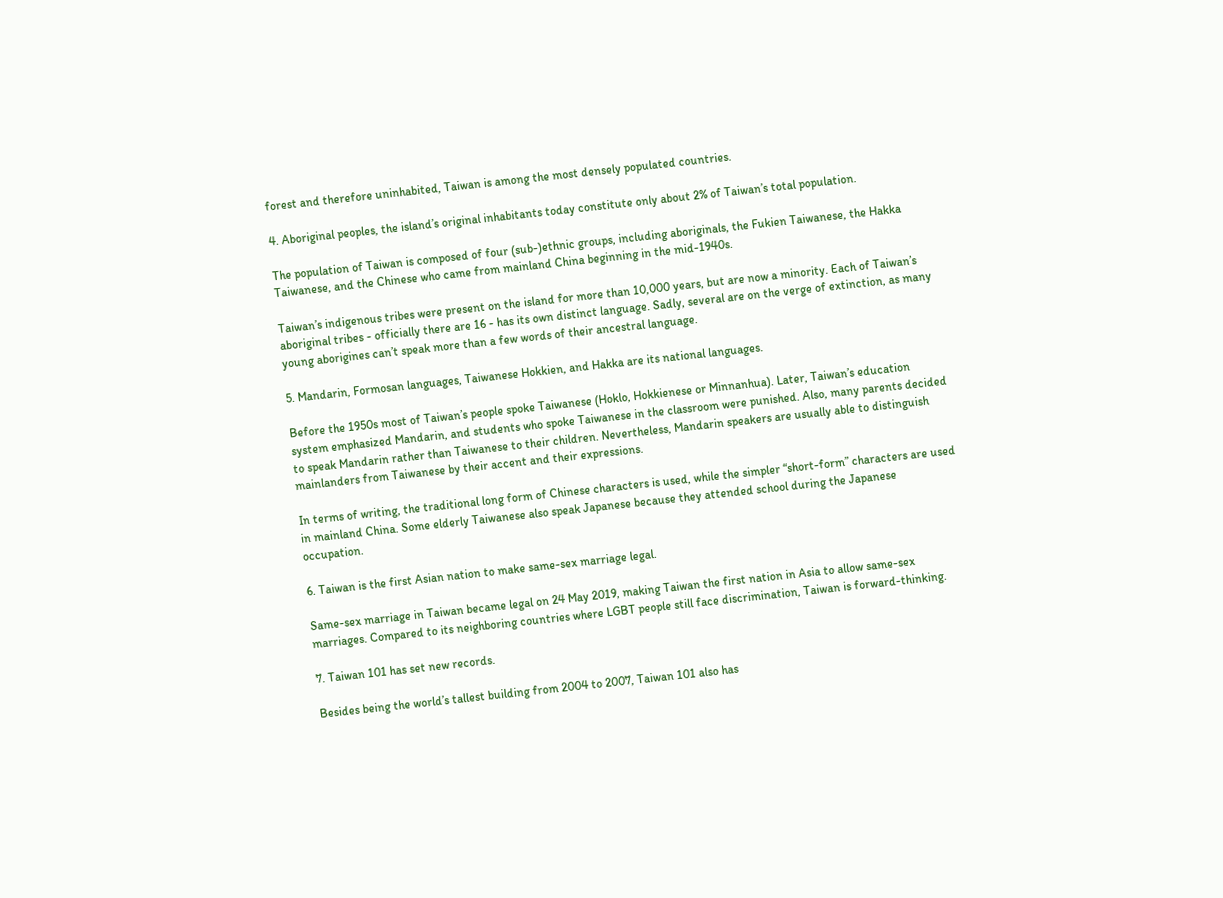forest and therefore uninhabited, Taiwan is among the most densely populated countries.

4. Aboriginal peoples, the island’s original inhabitants today constitute only about 2% of Taiwan’s total population.

The population of Taiwan is composed of four (sub-)ethnic groups, including aboriginals, the Fukien Taiwanese, the Hakka Taiwanese, and the Chinese who came from mainland China beginning in the mid-1940s.

Taiwan’s indigenous tribes were present on the island for more than 10,000 years, but are now a minority. Each of Taiwan’s aboriginal tribes - officially there are 16 - has its own distinct language. Sadly, several are on the verge of extinction, as many young aborigines can’t speak more than a few words of their ancestral language.

5. Mandarin, Formosan languages, Taiwanese Hokkien, and Hakka are its national languages.

Before the 1950s most of Taiwan’s people spoke Taiwanese (Hoklo, Hokkienese or Minnanhua). Later, Taiwan’s education system emphasized Mandarin, and students who spoke Taiwanese in the classroom were punished. Also, many parents decided to speak Mandarin rather than Taiwanese to their children. Nevertheless, Mandarin speakers are usually able to distinguish mainlanders from Taiwanese by their accent and their expressions.

In terms of writing, the traditional long form of Chinese characters is used, while the simpler “short-form” characters are used in mainland China. Some elderly Taiwanese also speak Japanese because they attended school during the Japanese occupation.

6. Taiwan is the first Asian nation to make same-sex marriage legal.

Same-sex marriage in Taiwan became legal on 24 May 2019, making Taiwan the first nation in Asia to allow same-sex marriages. Compared to its neighboring countries where LGBT people still face discrimination, Taiwan is forward-thinking.

7. Taiwan 101 has set new records.

Besides being the world’s tallest building from 2004 to 2007, Taiwan 101 also has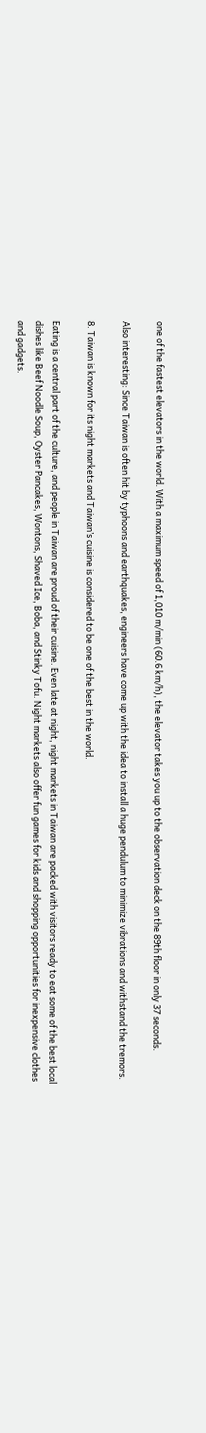one of the fastest elevators in the world. With a maximum speed of 1,010 m/min (60.6 km/h), the elevator takes you up to the observation deck on the 89th floor in only 37 seconds.

Also interesting: Since Taiwan is often hit by typhoons and earthquakes, engineers have come up with the idea to install a huge pendulum to minimize vibrations and withstand the tremors.

8. Taiwan is known for its night markets and Taiwan’s cuisine is considered to be one of the best in the world.

Eating is a central part of the culture, and people in Taiwan are proud of their cuisine. Even late at night, night markets in Taiwan are packed with visitors ready to eat some of the best local dishes like Beef Noodle Soup, Oyster Pancakes, Wontons, Shaved Ice, Boba, and Stinky Tofu. Night markets also offer fun games for kids and shopping opportunities for inexpensive clothes and gadgets.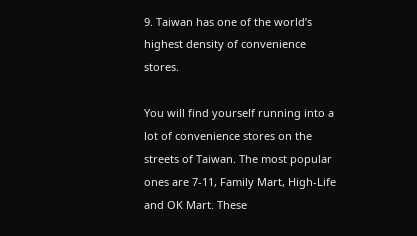9. Taiwan has one of the world’s highest density of convenience stores.

You will find yourself running into a lot of convenience stores on the streets of Taiwan. The most popular ones are 7-11, Family Mart, High-Life and OK Mart. These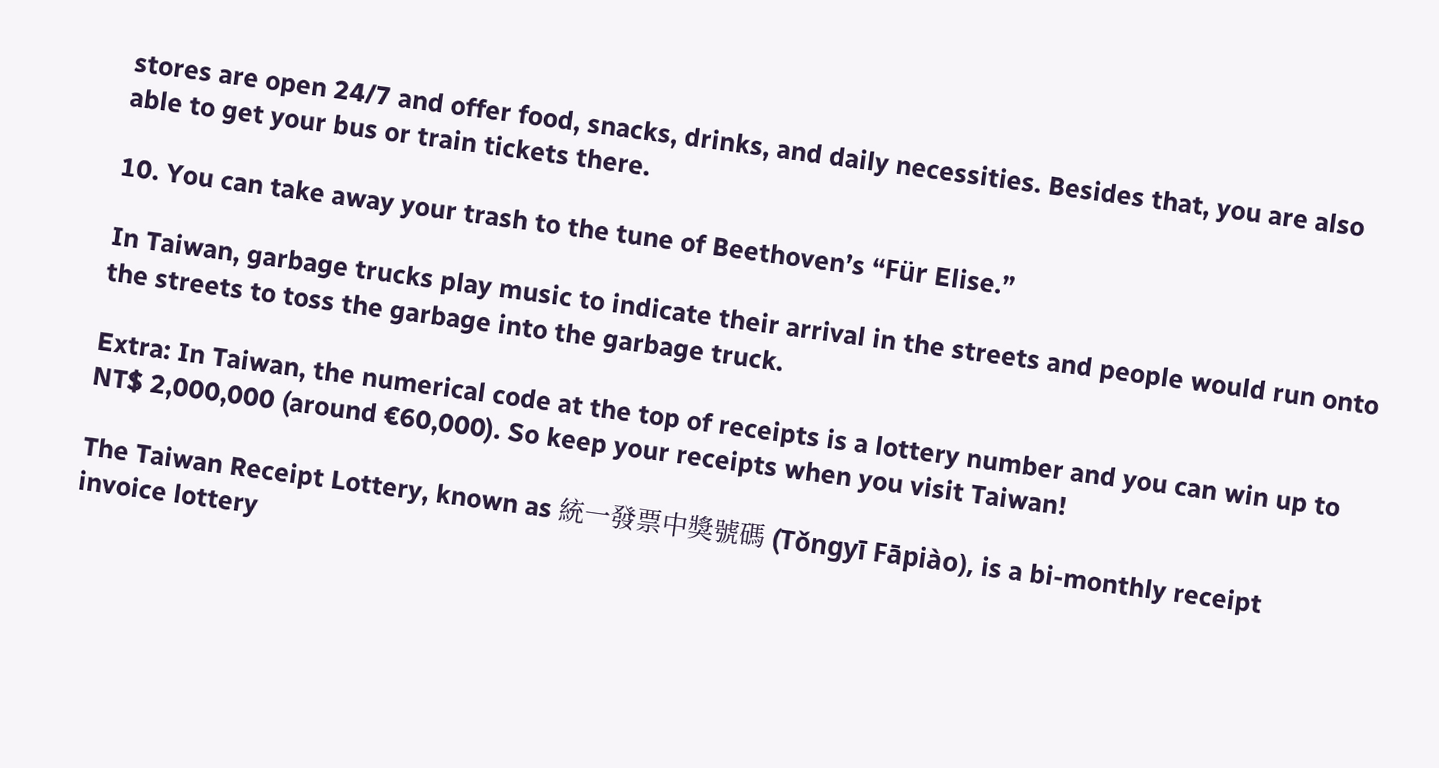stores are open 24/7 and offer food, snacks, drinks, and daily necessities. Besides that, you are also able to get your bus or train tickets there.

10. You can take away your trash to the tune of Beethoven’s “Für Elise.”

In Taiwan, garbage trucks play music to indicate their arrival in the streets and people would run onto the streets to toss the garbage into the garbage truck.

Extra: In Taiwan, the numerical code at the top of receipts is a lottery number and you can win up to NT$ 2,000,000 (around €60,000). So keep your receipts when you visit Taiwan!

The Taiwan Receipt Lottery, known as 統一發票中獎號碼 (Tǒngyī Fāpiào), is a bi-monthly receipt invoice lottery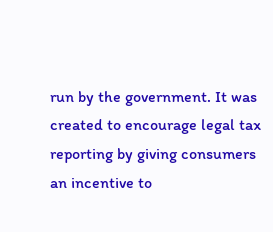run by the government. It was created to encourage legal tax reporting by giving consumers an incentive to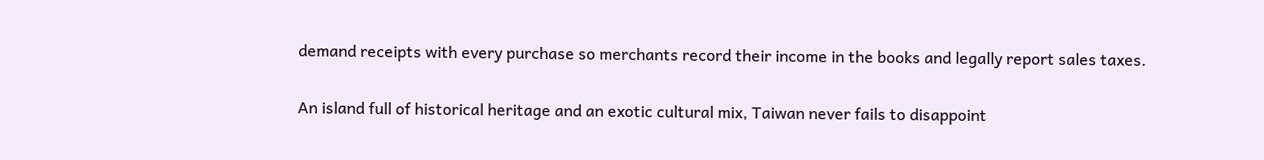demand receipts with every purchase so merchants record their income in the books and legally report sales taxes.

An island full of historical heritage and an exotic cultural mix, Taiwan never fails to disappoint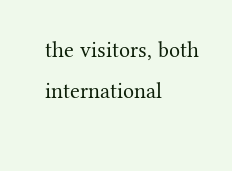the visitors, both international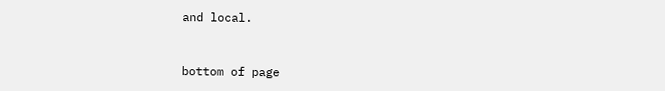and local.


bottom of page